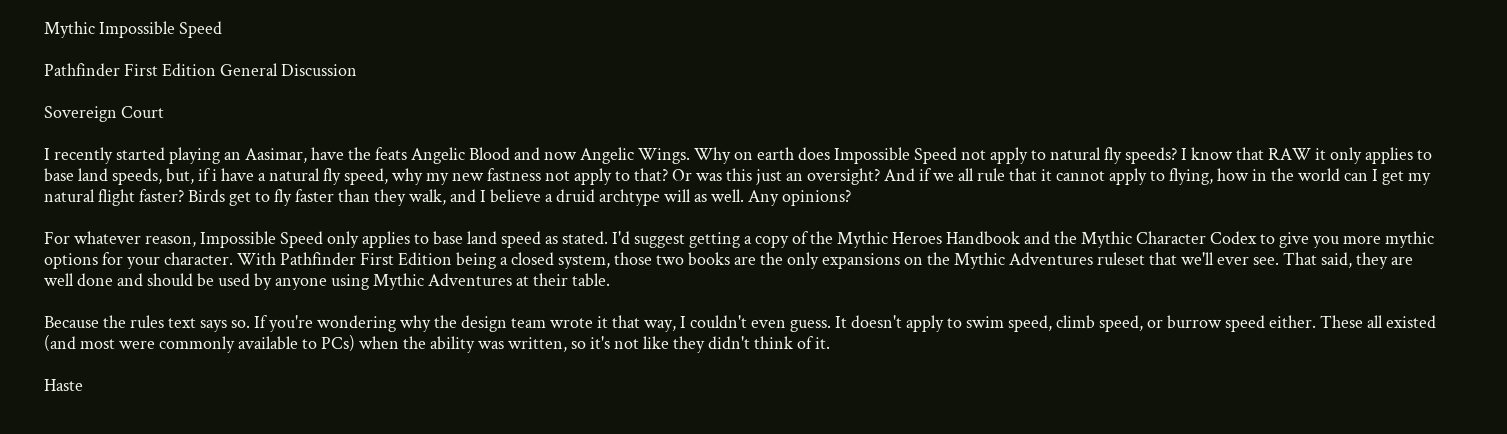Mythic Impossible Speed

Pathfinder First Edition General Discussion

Sovereign Court

I recently started playing an Aasimar, have the feats Angelic Blood and now Angelic Wings. Why on earth does Impossible Speed not apply to natural fly speeds? I know that RAW it only applies to base land speeds, but, if i have a natural fly speed, why my new fastness not apply to that? Or was this just an oversight? And if we all rule that it cannot apply to flying, how in the world can I get my natural flight faster? Birds get to fly faster than they walk, and I believe a druid archtype will as well. Any opinions?

For whatever reason, Impossible Speed only applies to base land speed as stated. I'd suggest getting a copy of the Mythic Heroes Handbook and the Mythic Character Codex to give you more mythic options for your character. With Pathfinder First Edition being a closed system, those two books are the only expansions on the Mythic Adventures ruleset that we'll ever see. That said, they are well done and should be used by anyone using Mythic Adventures at their table.

Because the rules text says so. If you're wondering why the design team wrote it that way, I couldn't even guess. It doesn't apply to swim speed, climb speed, or burrow speed either. These all existed (and most were commonly available to PCs) when the ability was written, so it's not like they didn't think of it.

Haste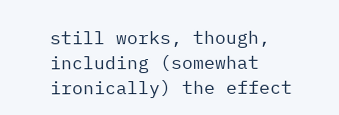still works, though, including (somewhat ironically) the effect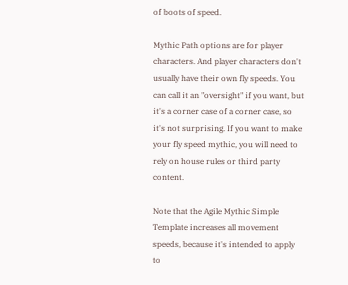of boots of speed.

Mythic Path options are for player characters. And player characters don't usually have their own fly speeds. You can call it an "oversight" if you want, but it's a corner case of a corner case, so it's not surprising. If you want to make your fly speed mythic, you will need to rely on house rules or third party content.

Note that the Agile Mythic Simple Template increases all movement speeds, because it's intended to apply to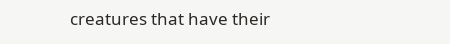creatures that have their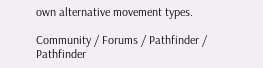own alternative movement types.

Community / Forums / Pathfinder / Pathfinder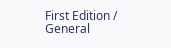First Edition / General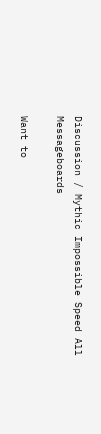Discussion / Mythic Impossible Speed All Messageboards

Want to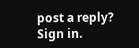post a reply? Sign in.